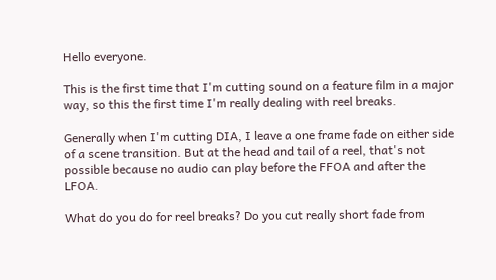Hello everyone.

This is the first time that I'm cutting sound on a feature film in a major way, so this the first time I'm really dealing with reel breaks.

Generally when I'm cutting DIA, I leave a one frame fade on either side of a scene transition. But at the head and tail of a reel, that's not possible because no audio can play before the FFOA and after the LFOA.

What do you do for reel breaks? Do you cut really short fade from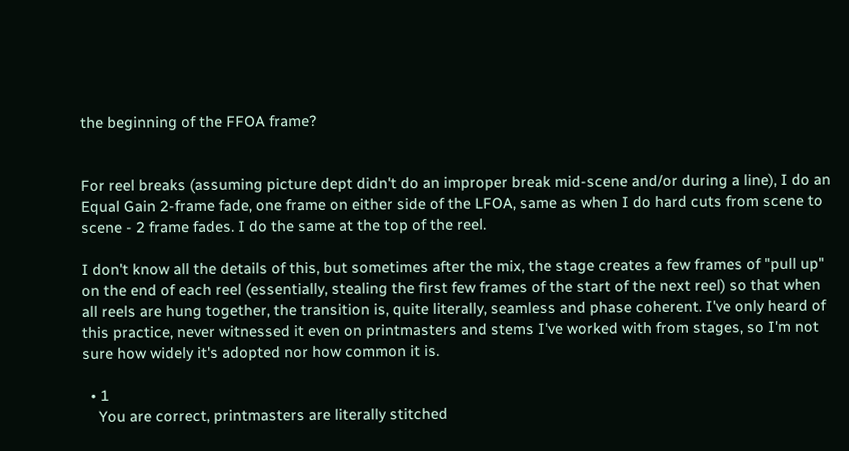the beginning of the FFOA frame?


For reel breaks (assuming picture dept didn't do an improper break mid-scene and/or during a line), I do an Equal Gain 2-frame fade, one frame on either side of the LFOA, same as when I do hard cuts from scene to scene - 2 frame fades. I do the same at the top of the reel.

I don't know all the details of this, but sometimes after the mix, the stage creates a few frames of "pull up" on the end of each reel (essentially, stealing the first few frames of the start of the next reel) so that when all reels are hung together, the transition is, quite literally, seamless and phase coherent. I've only heard of this practice, never witnessed it even on printmasters and stems I've worked with from stages, so I'm not sure how widely it's adopted nor how common it is.

  • 1
    You are correct, printmasters are literally stitched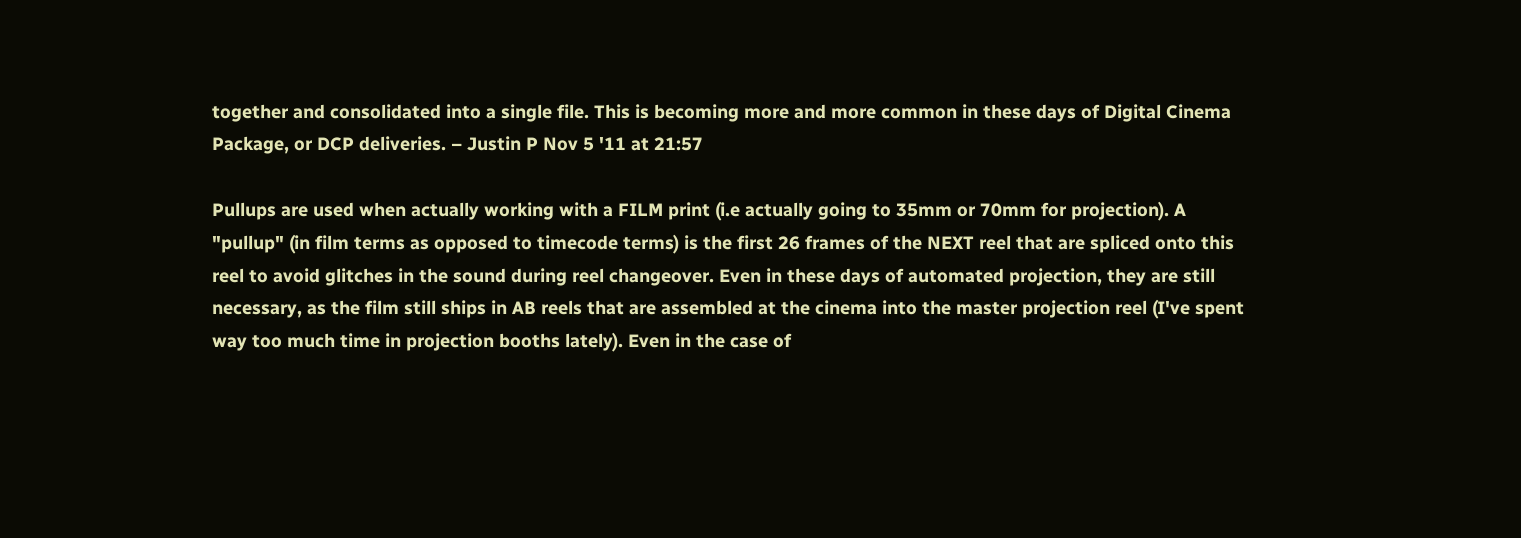together and consolidated into a single file. This is becoming more and more common in these days of Digital Cinema Package, or DCP deliveries. – Justin P Nov 5 '11 at 21:57

Pullups are used when actually working with a FILM print (i.e actually going to 35mm or 70mm for projection). A "pullup" (in film terms as opposed to timecode terms) is the first 26 frames of the NEXT reel that are spliced onto this reel to avoid glitches in the sound during reel changeover. Even in these days of automated projection, they are still necessary, as the film still ships in AB reels that are assembled at the cinema into the master projection reel (I've spent way too much time in projection booths lately). Even in the case of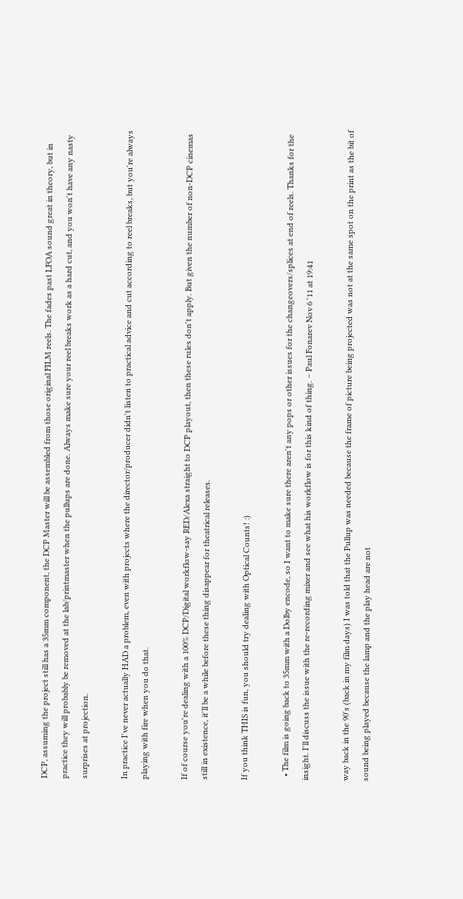DCP, assuming the project still has a 35mm component, the DCP Master will be assembled from those original FILM reels. The fades past LFOA sound great in theory, but in practice they will probably be removed at the lab/printmaster when the pullups are done. Always make sure your reel breaks work as a hard cut, and you won't have any nasty surprises at projection.

In practice I've never actually HAD a problem, even with projects where the director/producer didn't listen to practical advice and cut according to reel breaks, but you're always playing with fire when you do that.

If of course you're dealing with a 100% DCP/Digital workflow-say RED/Alexa straight to DCP playout, then these rules don't apply. But given the number of non-DCP cinemas still in existence, it'll be a while before these thing disappear for theatrical releases.

If you think THIS is fun, you should try dealing with Optical Counts! :)

  • The film is going back to 35mm with a Dolby encode, so I want to make sure there aren't any pops or other issues for the changeovers/splices at end of reels. Thanks for the insight. I'll discuss the issue with the re-recording mixer and see what his workflow is for this kind of thing. – Paul Fonarev Nov 6 '11 at 19:41

way back in the 90's (back in my film days) I was told that the Pullup was needed because the frame of picture being projected was not at the same spot on the print as the bit of sound being played because the lamp and the play head are not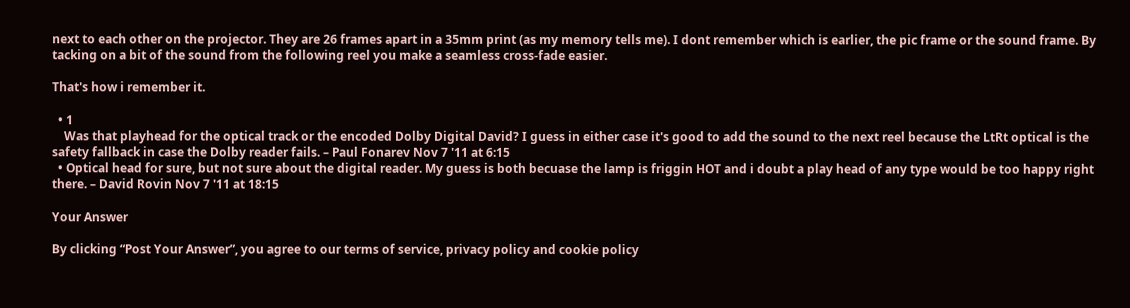next to each other on the projector. They are 26 frames apart in a 35mm print (as my memory tells me). I dont remember which is earlier, the pic frame or the sound frame. By tacking on a bit of the sound from the following reel you make a seamless cross-fade easier.

That's how i remember it.

  • 1
    Was that playhead for the optical track or the encoded Dolby Digital David? I guess in either case it's good to add the sound to the next reel because the LtRt optical is the safety fallback in case the Dolby reader fails. – Paul Fonarev Nov 7 '11 at 6:15
  • Optical head for sure, but not sure about the digital reader. My guess is both becuase the lamp is friggin HOT and i doubt a play head of any type would be too happy right there. – David Rovin Nov 7 '11 at 18:15

Your Answer

By clicking “Post Your Answer”, you agree to our terms of service, privacy policy and cookie policy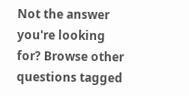Not the answer you're looking for? Browse other questions tagged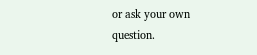or ask your own question.